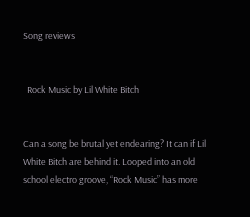Song reviews


  Rock Music by Lil White Bitch


Can a song be brutal yet endearing? It can if Lil White Bitch are behind it. Looped into an old school electro groove, “Rock Music” has more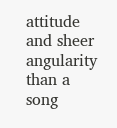attitude and sheer angularity than a song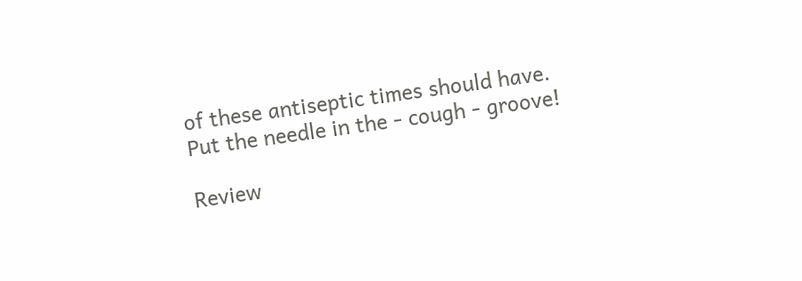of these antiseptic times should have. Put the needle in the - cough - groove!

Review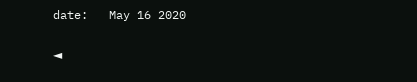date:   May 16 2020

◄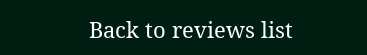Back to reviews list